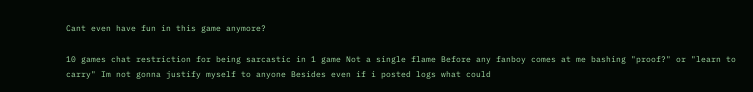Cant even have fun in this game anymore?

10 games chat restriction for being sarcastic in 1 game Not a single flame Before any fanboy comes at me bashing "proof?" or "learn to carry" Im not gonna justify myself to anyone Besides even if i posted logs what could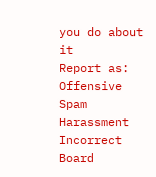you do about it
Report as:
Offensive Spam Harassment Incorrect Board